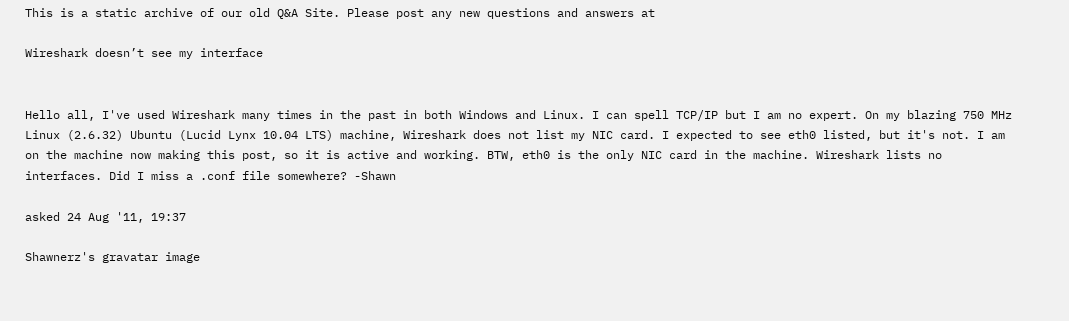This is a static archive of our old Q&A Site. Please post any new questions and answers at

Wireshark doesn’t see my interface


Hello all, I've used Wireshark many times in the past in both Windows and Linux. I can spell TCP/IP but I am no expert. On my blazing 750 MHz Linux (2.6.32) Ubuntu (Lucid Lynx 10.04 LTS) machine, Wireshark does not list my NIC card. I expected to see eth0 listed, but it's not. I am on the machine now making this post, so it is active and working. BTW, eth0 is the only NIC card in the machine. Wireshark lists no interfaces. Did I miss a .conf file somewhere? -Shawn

asked 24 Aug '11, 19:37

Shawnerz's gravatar image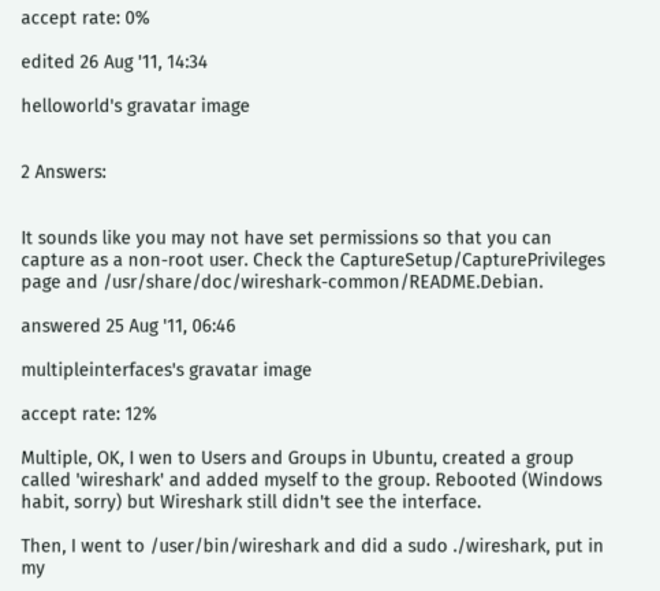accept rate: 0%

edited 26 Aug '11, 14:34

helloworld's gravatar image


2 Answers:


It sounds like you may not have set permissions so that you can capture as a non-root user. Check the CaptureSetup/CapturePrivileges page and /usr/share/doc/wireshark-common/README.Debian.

answered 25 Aug '11, 06:46

multipleinterfaces's gravatar image

accept rate: 12%

Multiple, OK, I wen to Users and Groups in Ubuntu, created a group called 'wireshark' and added myself to the group. Rebooted (Windows habit, sorry) but Wireshark still didn't see the interface.

Then, I went to /user/bin/wireshark and did a sudo ./wireshark, put in my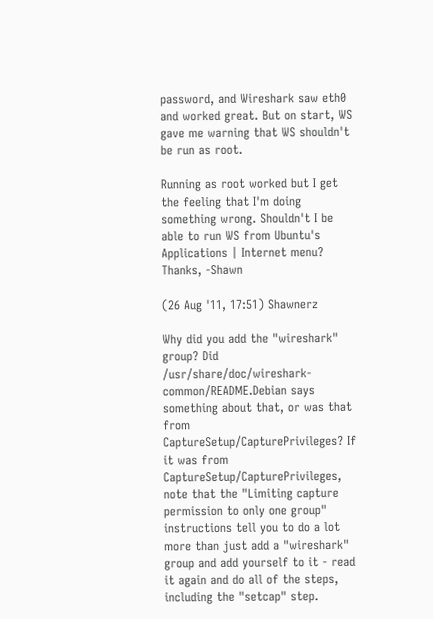password, and Wireshark saw eth0 and worked great. But on start, WS gave me warning that WS shouldn't be run as root.

Running as root worked but I get the feeling that I'm doing something wrong. Shouldn't I be able to run WS from Ubuntu's Applications | Internet menu? Thanks, -Shawn

(26 Aug '11, 17:51) Shawnerz

Why did you add the "wireshark" group? Did /usr/share/doc/wireshark-common/README.Debian says something about that, or was that from CaptureSetup/CapturePrivileges? If it was from CaptureSetup/CapturePrivileges, note that the "Limiting capture permission to only one group" instructions tell you to do a lot more than just add a "wireshark" group and add yourself to it - read it again and do all of the steps, including the "setcap" step.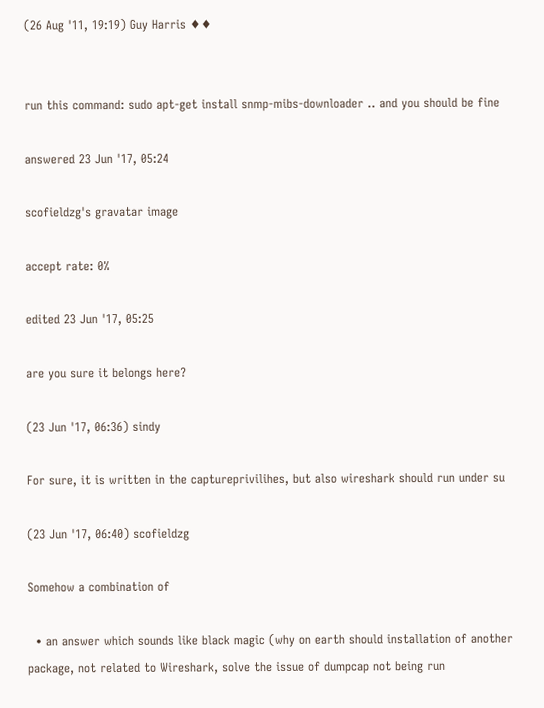(26 Aug '11, 19:19) Guy Harris ♦♦


run this command: sudo apt-get install snmp-mibs-downloader .. and you should be fine

answered 23 Jun '17, 05:24

scofieldzg's gravatar image

accept rate: 0%

edited 23 Jun '17, 05:25

are you sure it belongs here?

(23 Jun '17, 06:36) sindy

For sure, it is written in the captureprivilihes, but also wireshark should run under su

(23 Jun '17, 06:40) scofieldzg

Somehow a combination of

  • an answer which sounds like black magic (why on earth should installation of another package, not related to Wireshark, solve the issue of dumpcap not being run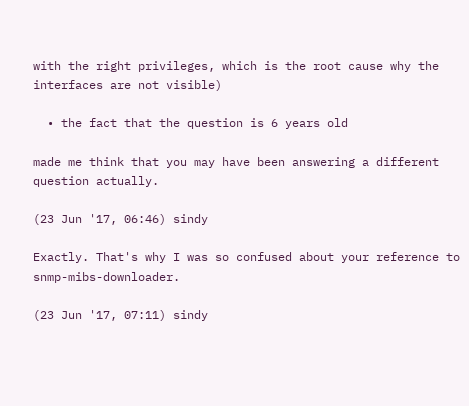with the right privileges, which is the root cause why the interfaces are not visible)

  • the fact that the question is 6 years old

made me think that you may have been answering a different question actually.

(23 Jun '17, 06:46) sindy

Exactly. That's why I was so confused about your reference to snmp-mibs-downloader.

(23 Jun '17, 07:11) sindy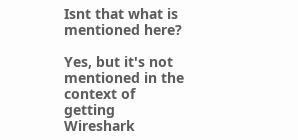Isnt that what is mentioned here?

Yes, but it's not mentioned in the context of getting Wireshark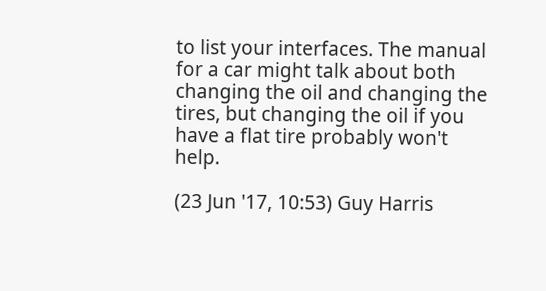to list your interfaces. The manual for a car might talk about both changing the oil and changing the tires, but changing the oil if you have a flat tire probably won't help.

(23 Jun '17, 10:53) Guy Harris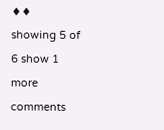♦♦
showing 5 of 6 show 1 more comments